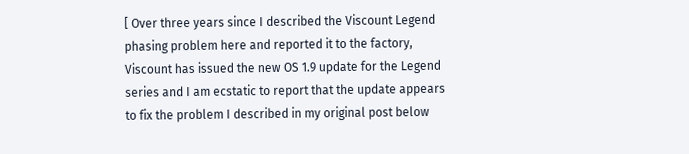[ Over three years since I described the Viscount Legend phasing problem here and reported it to the factory, Viscount has issued the new OS 1.9 update for the Legend series and I am ecstatic to report that the update appears to fix the problem I described in my original post below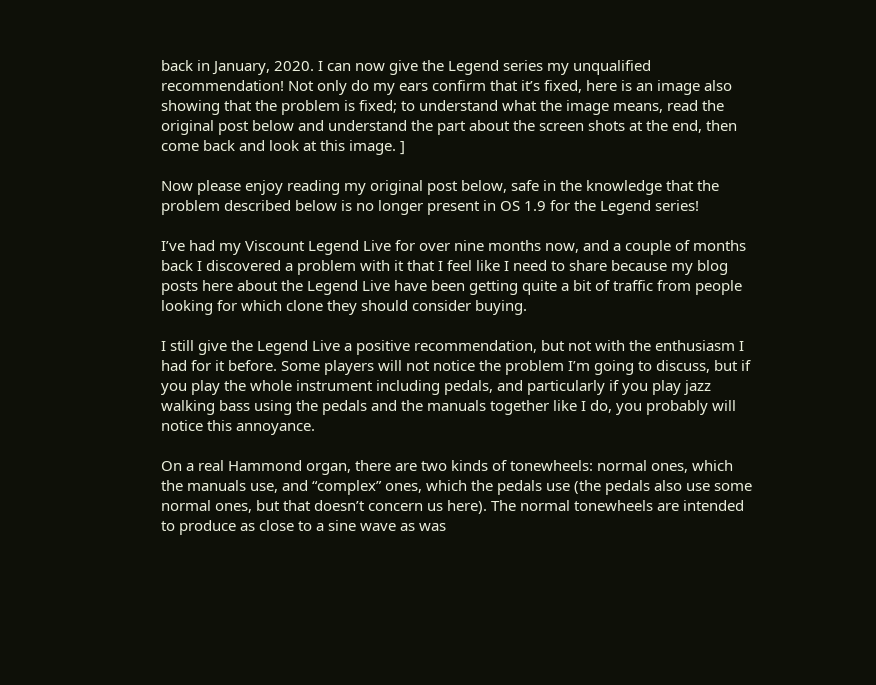back in January, 2020. I can now give the Legend series my unqualified recommendation! Not only do my ears confirm that it’s fixed, here is an image also showing that the problem is fixed; to understand what the image means, read the original post below and understand the part about the screen shots at the end, then come back and look at this image. ]

Now please enjoy reading my original post below, safe in the knowledge that the problem described below is no longer present in OS 1.9 for the Legend series!

I’ve had my Viscount Legend Live for over nine months now, and a couple of months back I discovered a problem with it that I feel like I need to share because my blog posts here about the Legend Live have been getting quite a bit of traffic from people looking for which clone they should consider buying.

I still give the Legend Live a positive recommendation, but not with the enthusiasm I had for it before. Some players will not notice the problem I’m going to discuss, but if you play the whole instrument including pedals, and particularly if you play jazz walking bass using the pedals and the manuals together like I do, you probably will notice this annoyance.

On a real Hammond organ, there are two kinds of tonewheels: normal ones, which the manuals use, and “complex” ones, which the pedals use (the pedals also use some normal ones, but that doesn’t concern us here). The normal tonewheels are intended to produce as close to a sine wave as was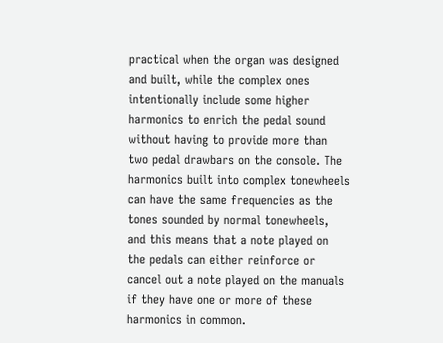practical when the organ was designed and built, while the complex ones intentionally include some higher harmonics to enrich the pedal sound without having to provide more than two pedal drawbars on the console. The harmonics built into complex tonewheels can have the same frequencies as the tones sounded by normal tonewheels, and this means that a note played on the pedals can either reinforce or cancel out a note played on the manuals if they have one or more of these harmonics in common.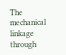The mechanical linkage through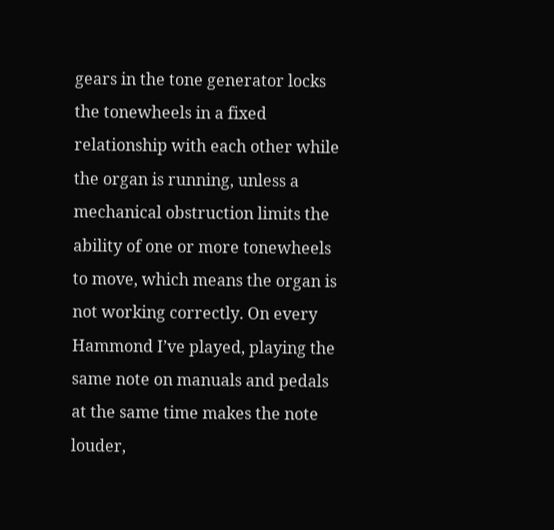gears in the tone generator locks the tonewheels in a fixed relationship with each other while the organ is running, unless a mechanical obstruction limits the ability of one or more tonewheels to move, which means the organ is not working correctly. On every Hammond I’ve played, playing the same note on manuals and pedals at the same time makes the note louder,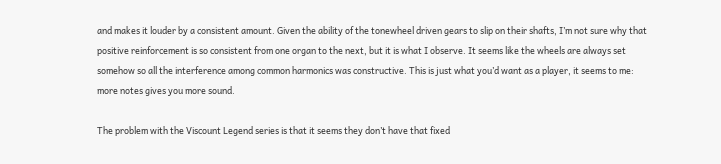and makes it louder by a consistent amount. Given the ability of the tonewheel driven gears to slip on their shafts, I’m not sure why that positive reinforcement is so consistent from one organ to the next, but it is what I observe. It seems like the wheels are always set somehow so all the interference among common harmonics was constructive. This is just what you’d want as a player, it seems to me: more notes gives you more sound.

The problem with the Viscount Legend series is that it seems they don’t have that fixed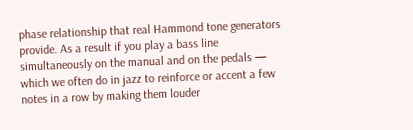phase relationship that real Hammond tone generators provide. As a result if you play a bass line simultaneously on the manual and on the pedals — which we often do in jazz to reinforce or accent a few notes in a row by making them louder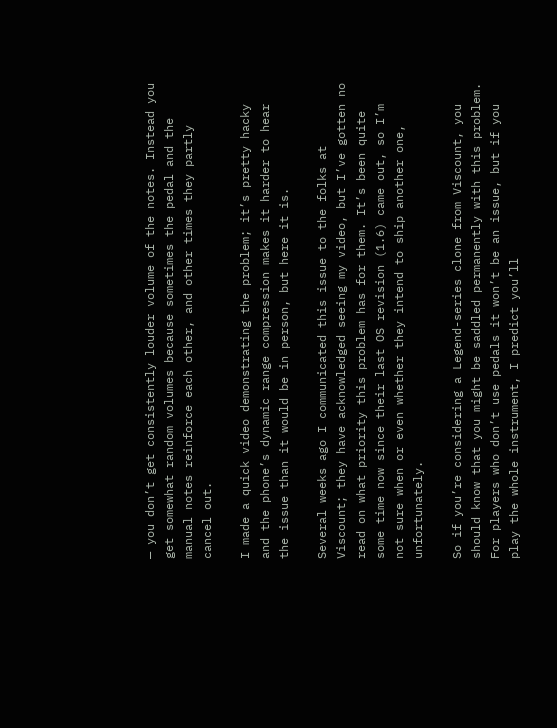— you don’t get consistently louder volume of the notes. Instead you get somewhat random volumes because sometimes the pedal and the manual notes reinforce each other, and other times they partly cancel out.

I made a quick video demonstrating the problem; it’s pretty hacky and the phone’s dynamic range compression makes it harder to hear the issue than it would be in person, but here it is.

Several weeks ago I communicated this issue to the folks at Viscount; they have acknowledged seeing my video, but I’ve gotten no read on what priority this problem has for them. It’s been quite some time now since their last OS revision (1.6) came out, so I’m not sure when or even whether they intend to ship another one, unfortunately.

So if you’re considering a Legend-series clone from Viscount, you should know that you might be saddled permanently with this problem. For players who don’t use pedals it won’t be an issue, but if you play the whole instrument, I predict you’ll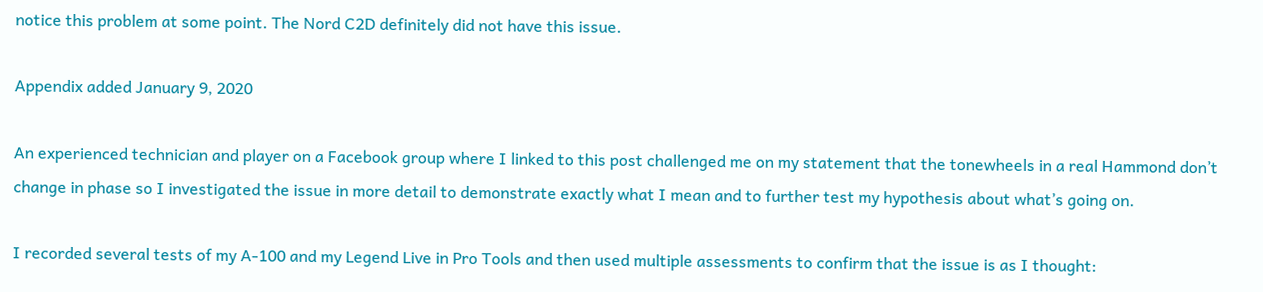notice this problem at some point. The Nord C2D definitely did not have this issue.

Appendix added January 9, 2020

An experienced technician and player on a Facebook group where I linked to this post challenged me on my statement that the tonewheels in a real Hammond don’t change in phase so I investigated the issue in more detail to demonstrate exactly what I mean and to further test my hypothesis about what’s going on.

I recorded several tests of my A-100 and my Legend Live in Pro Tools and then used multiple assessments to confirm that the issue is as I thought: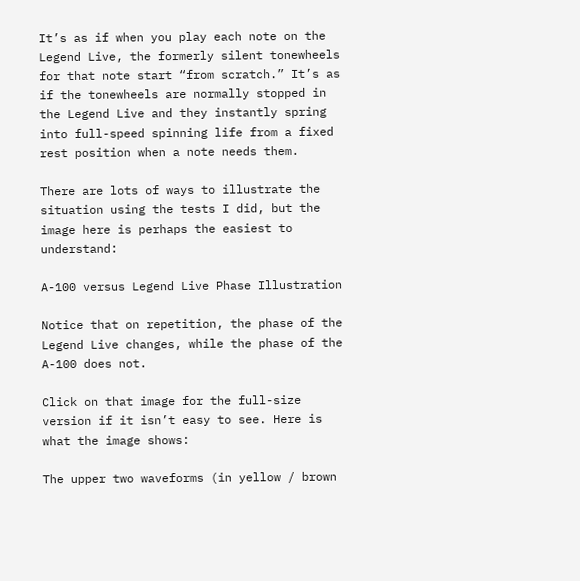It’s as if when you play each note on the Legend Live, the formerly silent tonewheels for that note start “from scratch.” It’s as if the tonewheels are normally stopped in the Legend Live and they instantly spring into full-speed spinning life from a fixed rest position when a note needs them.

There are lots of ways to illustrate the situation using the tests I did, but the image here is perhaps the easiest to understand:

A-100 versus Legend Live Phase Illustration

Notice that on repetition, the phase of the Legend Live changes, while the phase of the A-100 does not.

Click on that image for the full-size version if it isn’t easy to see. Here is what the image shows:

The upper two waveforms (in yellow / brown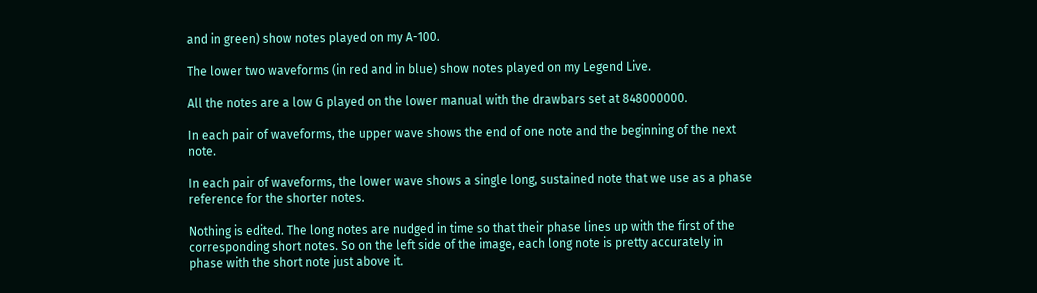and in green) show notes played on my A-100.

The lower two waveforms (in red and in blue) show notes played on my Legend Live.

All the notes are a low G played on the lower manual with the drawbars set at 848000000.

In each pair of waveforms, the upper wave shows the end of one note and the beginning of the next note.

In each pair of waveforms, the lower wave shows a single long, sustained note that we use as a phase reference for the shorter notes.

Nothing is edited. The long notes are nudged in time so that their phase lines up with the first of the corresponding short notes. So on the left side of the image, each long note is pretty accurately in phase with the short note just above it.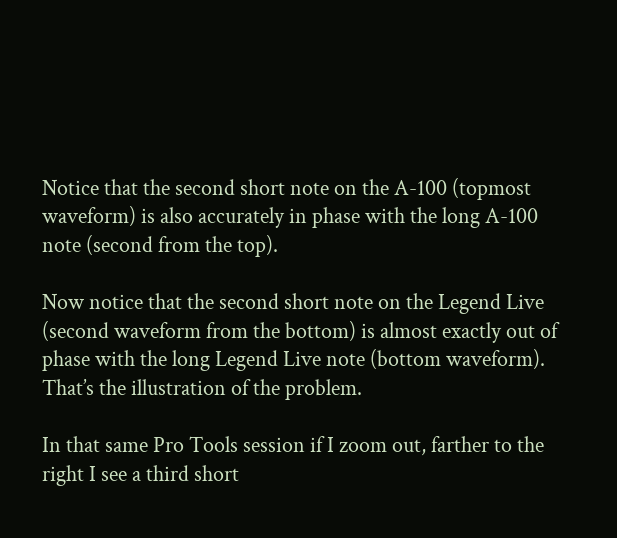Notice that the second short note on the A-100 (topmost waveform) is also accurately in phase with the long A-100 note (second from the top).

Now notice that the second short note on the Legend Live (second waveform from the bottom) is almost exactly out of phase with the long Legend Live note (bottom waveform). That’s the illustration of the problem.

In that same Pro Tools session if I zoom out, farther to the right I see a third short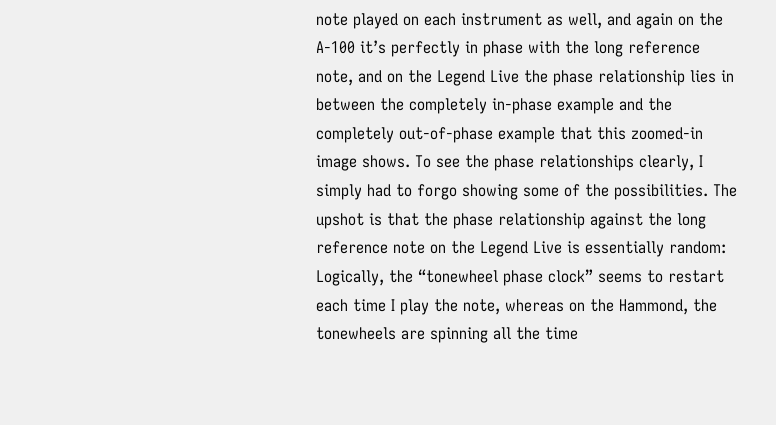note played on each instrument as well, and again on the A-100 it’s perfectly in phase with the long reference note, and on the Legend Live the phase relationship lies in between the completely in-phase example and the completely out-of-phase example that this zoomed-in image shows. To see the phase relationships clearly, I simply had to forgo showing some of the possibilities. The upshot is that the phase relationship against the long reference note on the Legend Live is essentially random: Logically, the “tonewheel phase clock” seems to restart each time I play the note, whereas on the Hammond, the tonewheels are spinning all the time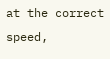at the correct speed,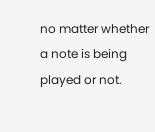no matter whether a note is being played or not.